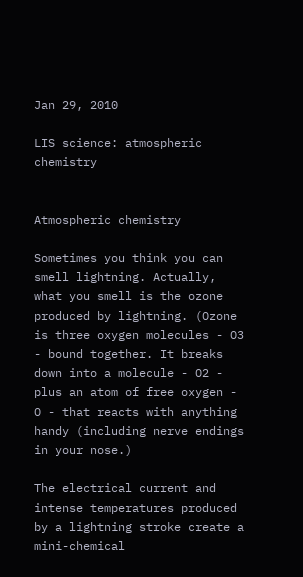Jan 29, 2010

LIS science: atmospheric chemistry


Atmospheric chemistry

Sometimes you think you can smell lightning. Actually, what you smell is the ozone produced by lightning. (Ozone is three oxygen molecules - O3 - bound together. It breaks down into a molecule - O2 - plus an atom of free oxygen - O - that reacts with anything handy (including nerve endings in your nose.)

The electrical current and intense temperatures produced by a lightning stroke create a mini-chemical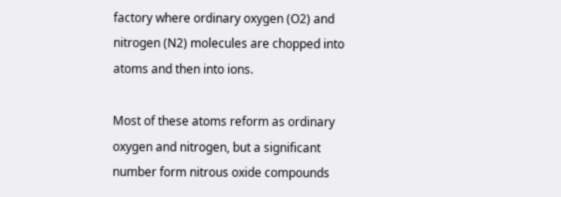factory where ordinary oxygen (O2) and nitrogen (N2) molecules are chopped into atoms and then into ions.

Most of these atoms reform as ordinary oxygen and nitrogen, but a significant number form nitrous oxide compounds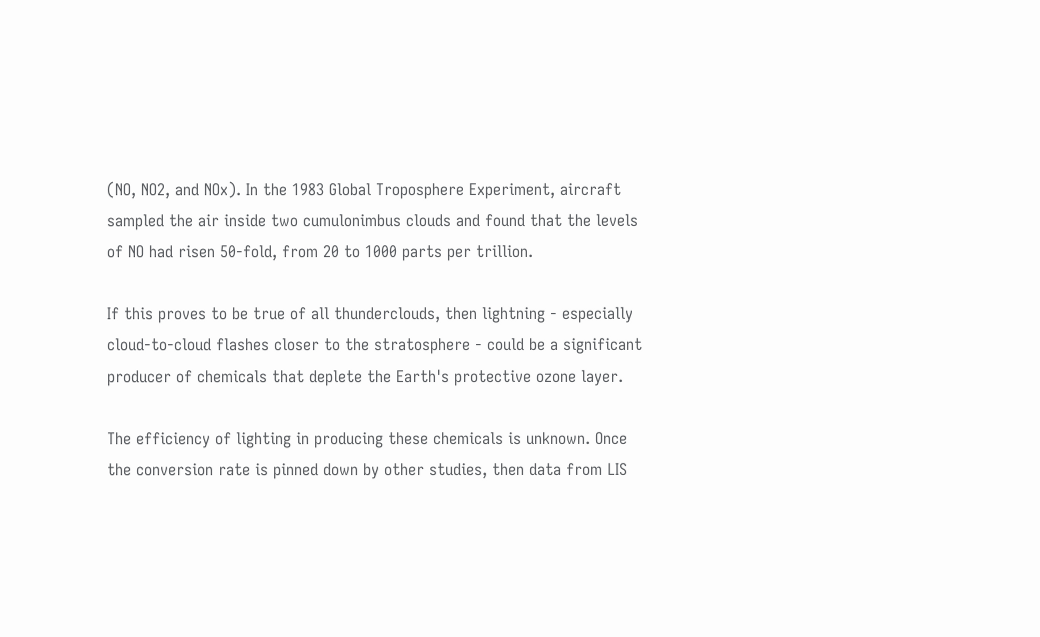(NO, NO2, and NOx). In the 1983 Global Troposphere Experiment, aircraft sampled the air inside two cumulonimbus clouds and found that the levels of NO had risen 50-fold, from 20 to 1000 parts per trillion.

If this proves to be true of all thunderclouds, then lightning - especially cloud-to-cloud flashes closer to the stratosphere - could be a significant producer of chemicals that deplete the Earth's protective ozone layer.

The efficiency of lighting in producing these chemicals is unknown. Once the conversion rate is pinned down by other studies, then data from LIS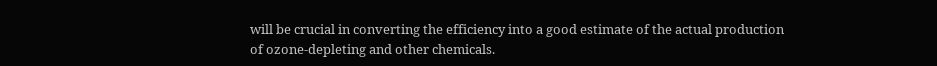will be crucial in converting the efficiency into a good estimate of the actual production of ozone-depleting and other chemicals.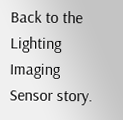Back to the Lighting Imaging Sensor story.